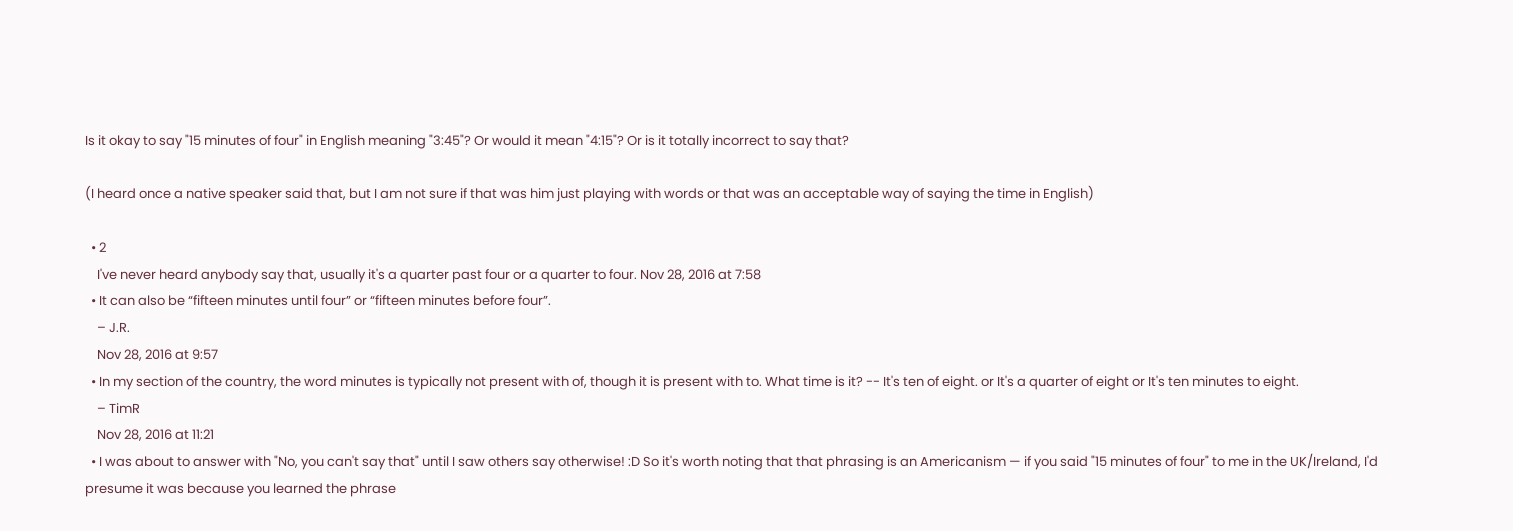Is it okay to say "15 minutes of four" in English meaning "3:45"? Or would it mean "4:15"? Or is it totally incorrect to say that?

(I heard once a native speaker said that, but I am not sure if that was him just playing with words or that was an acceptable way of saying the time in English)

  • 2
    I've never heard anybody say that, usually it's a quarter past four or a quarter to four. Nov 28, 2016 at 7:58
  • It can also be “fifteen minutes until four” or “fifteen minutes before four”.
    – J.R.
    Nov 28, 2016 at 9:57
  • In my section of the country, the word minutes is typically not present with of, though it is present with to. What time is it? -- It's ten of eight. or It's a quarter of eight or It's ten minutes to eight.
    – TimR
    Nov 28, 2016 at 11:21
  • I was about to answer with "No, you can't say that" until I saw others say otherwise! :D So it's worth noting that that phrasing is an Americanism — if you said "15 minutes of four" to me in the UK/Ireland, I'd presume it was because you learned the phrase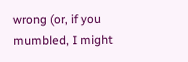wrong (or, if you mumbled, I might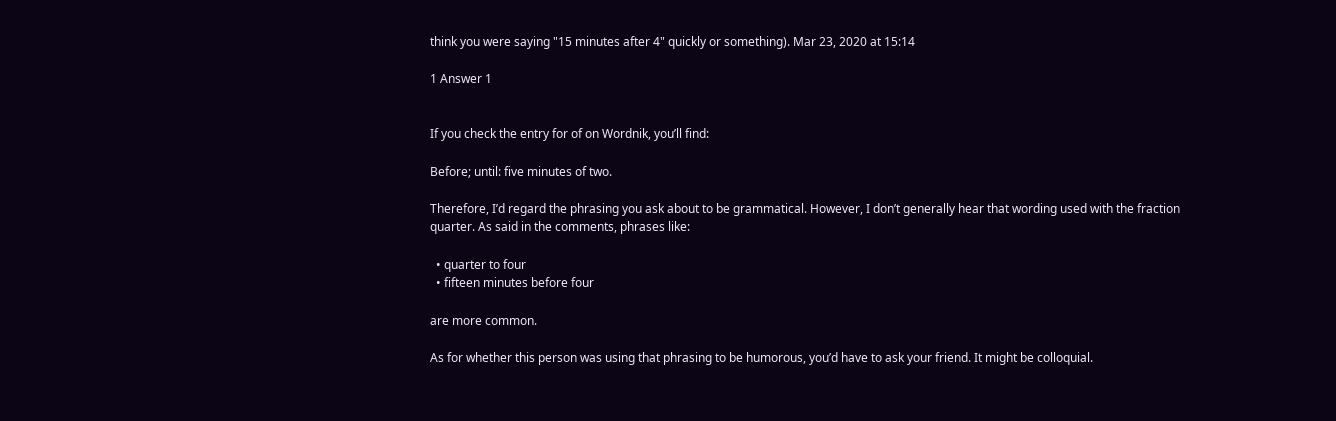think you were saying "15 minutes after 4" quickly or something). Mar 23, 2020 at 15:14

1 Answer 1


If you check the entry for of on Wordnik, you’ll find:

Before; until: five minutes of two.

Therefore, I’d regard the phrasing you ask about to be grammatical. However, I don’t generally hear that wording used with the fraction quarter. As said in the comments, phrases like:

  • quarter to four
  • fifteen minutes before four

are more common.

As for whether this person was using that phrasing to be humorous, you’d have to ask your friend. It might be colloquial.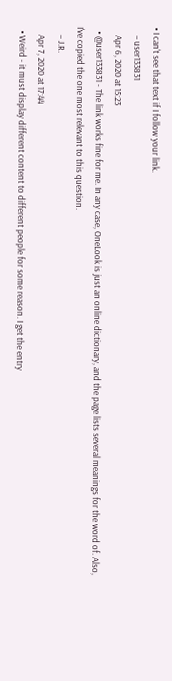• I can't see that text if I follow your link.
    – user133831
    Apr 6, 2020 at 15:23
  • @user133831 - The link works fine for me. In any case, OneLook is just an online dictionary, and the page lists several meanings for the word of. Also, I've copied the one most relevant to this question.
    – J.R.
    Apr 7, 2020 at 17:44
  • Weird - it must display different content to different people for some reason. I get the entry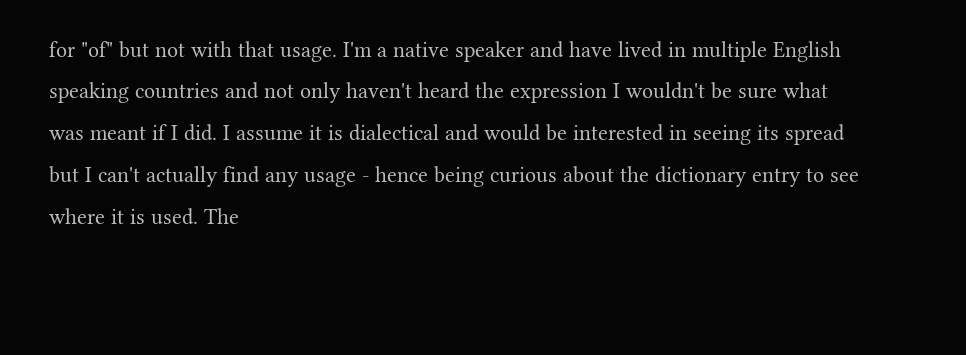for "of" but not with that usage. I'm a native speaker and have lived in multiple English speaking countries and not only haven't heard the expression I wouldn't be sure what was meant if I did. I assume it is dialectical and would be interested in seeing its spread but I can't actually find any usage - hence being curious about the dictionary entry to see where it is used. The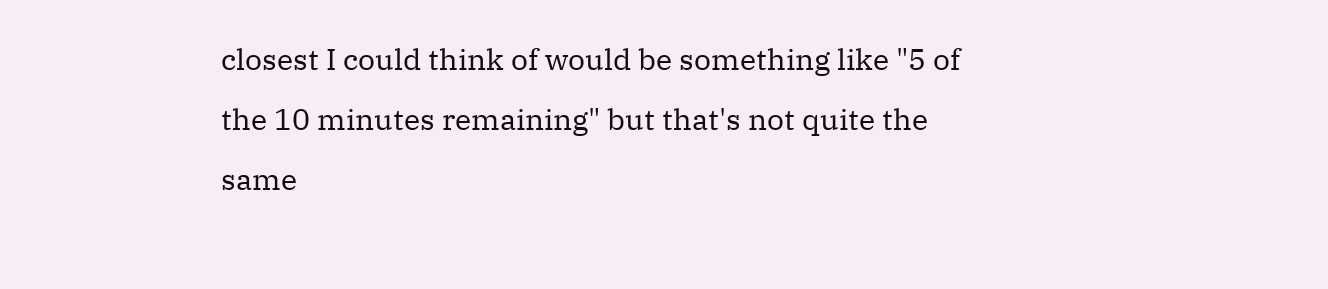closest I could think of would be something like "5 of the 10 minutes remaining" but that's not quite the same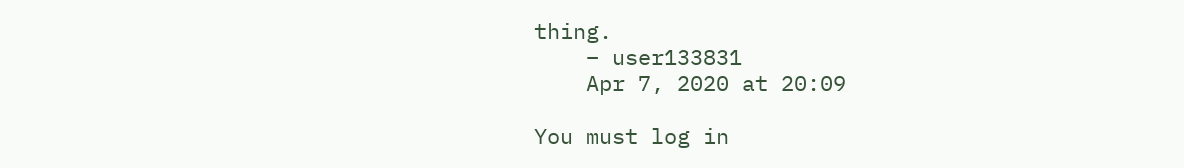thing.
    – user133831
    Apr 7, 2020 at 20:09

You must log in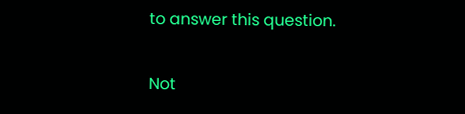to answer this question.

Not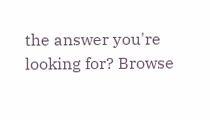the answer you're looking for? Browse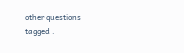other questions tagged .